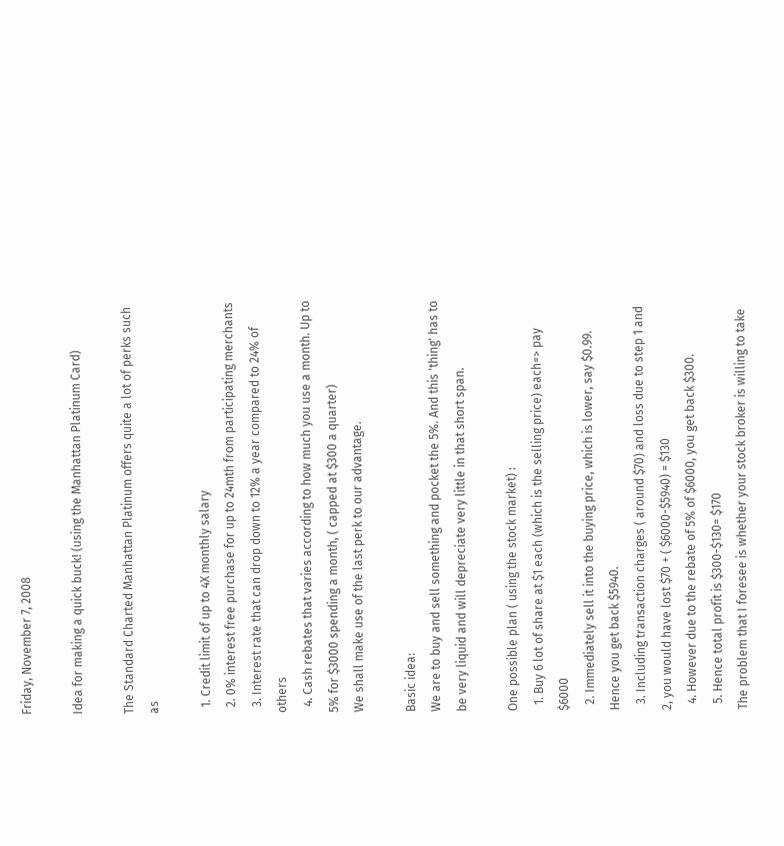Friday, November 7, 2008

Idea for making a quick buck! (using the Manhattan Platinum Card)

The Standard Charted Manhattan Platinum offers quite a lot of perks such as

  1. Credit limit of up to 4X monthly salary
  2. 0% interest free purchase for up to 24mth from participating merchants
  3. Interest rate that can drop down to 12% a year compared to 24% of others
  4. Cash rebates that varies according to how much you use a month. Up to 5% for $3000 spending a month, ( capped at $300 a quarter)
We shall make use of the last perk to our advantage.

Basic idea:
We are to buy and sell something and pocket the 5%. And this 'thing' has to be very liquid and will depreciate very little in that short span.

One possible plan ( using the stock market) :
  1. Buy 6 lot of share at $1 each (which is the selling price) each=> pay $6000
  2. Immediately sell it into the buying price, which is lower, say $0.99. Hence you get back $5940.
  3. Including transaction charges ( around $70) and loss due to step 1 and 2, you would have lost $70 + ( $6000-$5940) = $130
  4. However due to the rebate of 5% of $6000, you get back $300.
  5. Hence total profit is $300-$130= $170
The problem that I foresee is whether your stock broker is willing to take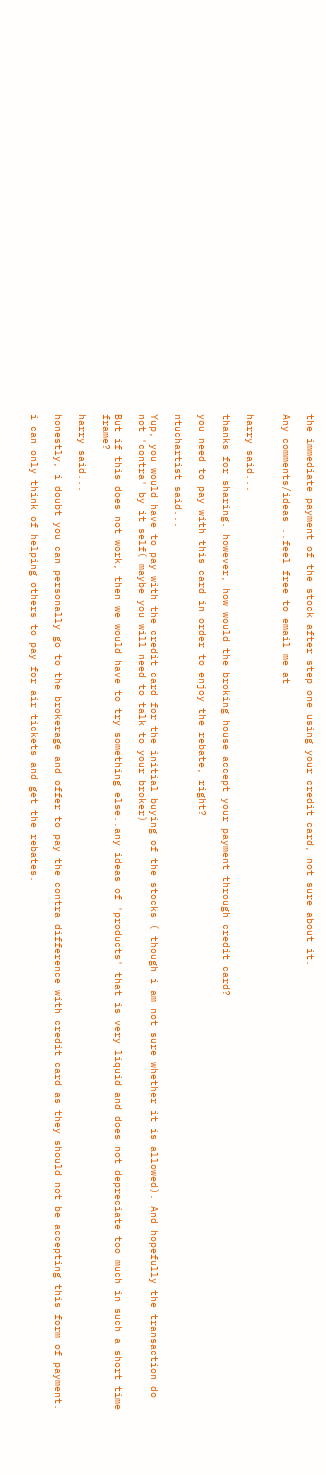the immediate payment of the stock after step one using your credit card, not sure about it.

Any comments/ideas ..feel free to email me at


harry said...

thanks for sharing. however, how would the broking house accept your payment through credit card?

you need to pay with this card in order to enjoy the rebate, right?

ntuchartist said...

Yup, you would have to pay with the credit card for the initial buying of the stocks ( though i am not sure whether it is allowed). And hopefully the transaction do not 'contra' by it self( maybe you will need to talk to your broker)

But if this does not work, then we would have to try something else..any ideas of 'products' that is very liquid and does not depreciate too much in such a short time frame?

harry said...

honestly, i doubt you can personally go to the brokerage and offer to pay the contra difference with credit card as they should not be accepting this form of payment.

i can only think of helping others to pay for air tickets and get the rebates.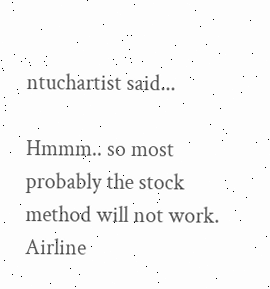ntuchartist said...

Hmmm.. so most probably the stock method will not work. Airline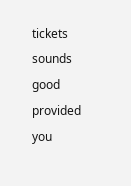tickets sounds good provided you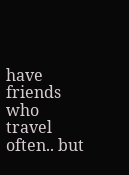have friends who travel often.. but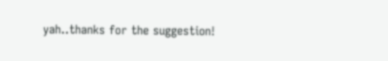yah..thanks for the suggestion!